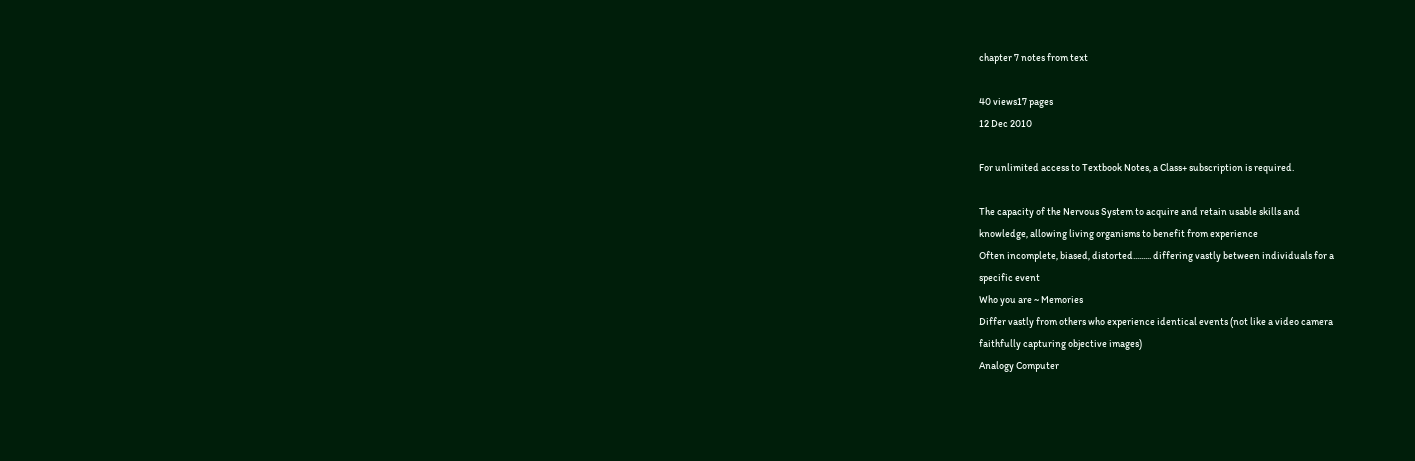chapter 7 notes from text

40 views17 pages
12 Dec 2010

For unlimited access to Textbook Notes, a Class+ subscription is required.

The capacity of the Nervous System to acquire and retain usable skills and
knowledge, allowing living organisms to benefit from experience
Often incomplete, biased, distorted......... differing vastly between individuals for a
specific event
Who you are ~ Memories
Differ vastly from others who experience identical events (not like a video camera
faithfully capturing objective images)
Analogy Computer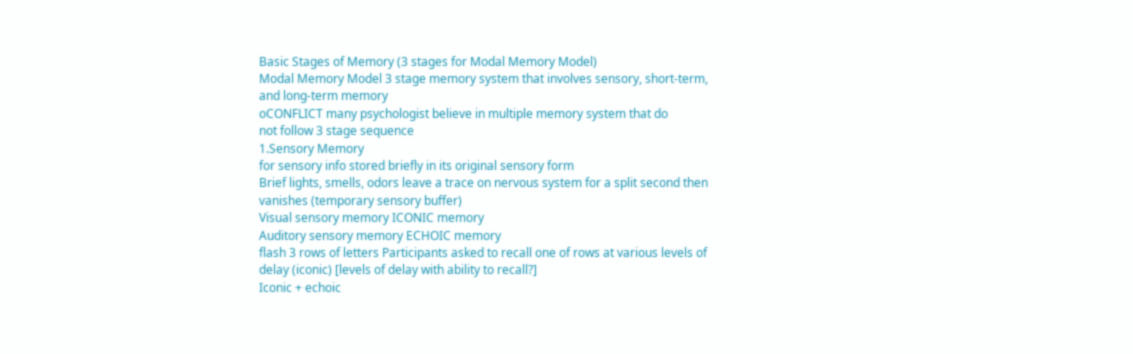Basic Stages of Memory (3 stages for Modal Memory Model)
Modal Memory Model 3 stage memory system that involves sensory, short-term,
and long-term memory
oCONFLICT many psychologist believe in multiple memory system that do
not follow 3 stage sequence
1.Sensory Memory
for sensory info stored briefly in its original sensory form
Brief lights, smells, odors leave a trace on nervous system for a split second then
vanishes (temporary sensory buffer)
Visual sensory memory ICONIC memory
Auditory sensory memory ECHOIC memory
flash 3 rows of letters Participants asked to recall one of rows at various levels of
delay (iconic) [levels of delay with ability to recall?]
Iconic + echoic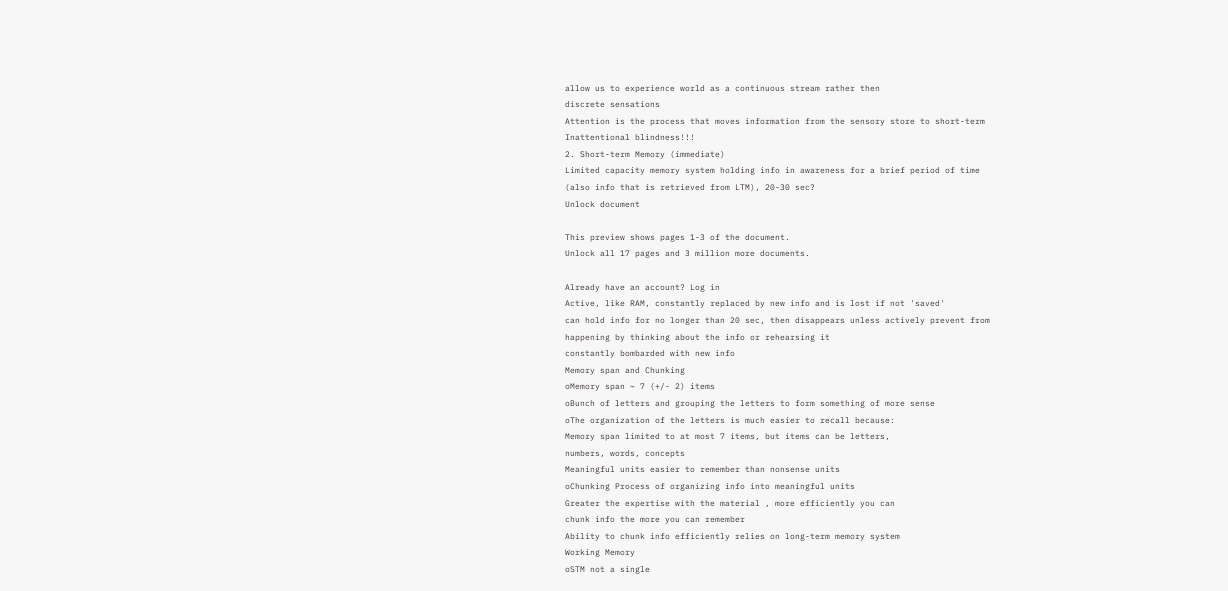allow us to experience world as a continuous stream rather then
discrete sensations
Attention is the process that moves information from the sensory store to short-term
Inattentional blindness!!!
2. Short-term Memory (immediate)
Limited capacity memory system holding info in awareness for a brief period of time
(also info that is retrieved from LTM), 20-30 sec?
Unlock document

This preview shows pages 1-3 of the document.
Unlock all 17 pages and 3 million more documents.

Already have an account? Log in
Active, like RAM, constantly replaced by new info and is lost if not 'saved'
can hold info for no longer than 20 sec, then disappears unless actively prevent from
happening by thinking about the info or rehearsing it
constantly bombarded with new info
Memory span and Chunking
oMemory span ~ 7 (+/- 2) items
oBunch of letters and grouping the letters to form something of more sense
oThe organization of the letters is much easier to recall because:
Memory span limited to at most 7 items, but items can be letters,
numbers, words, concepts
Meaningful units easier to remember than nonsense units
oChunking Process of organizing info into meaningful units
Greater the expertise with the material , more efficiently you can
chunk info the more you can remember
Ability to chunk info efficiently relies on long-term memory system
Working Memory
oSTM not a single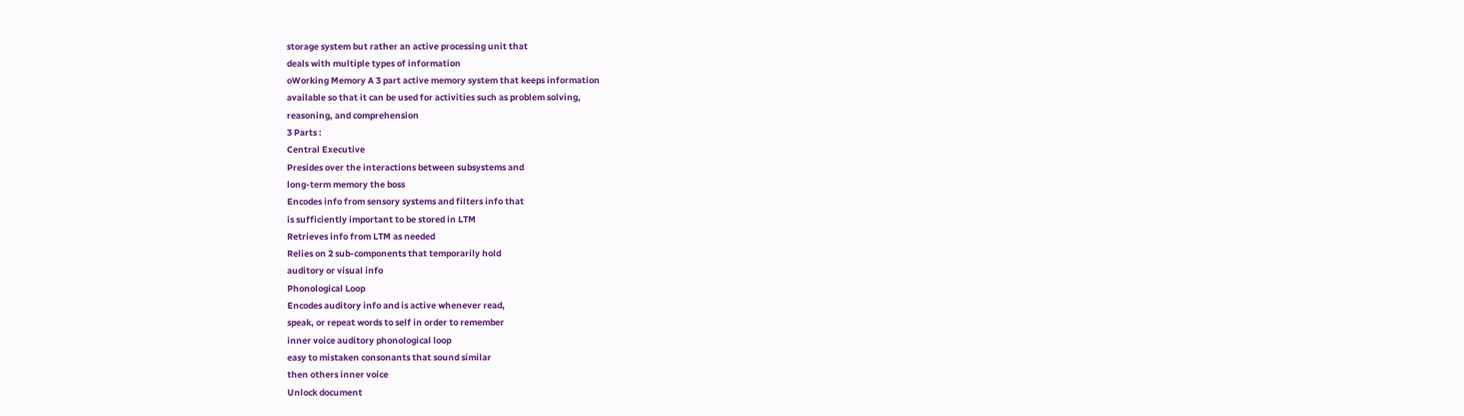storage system but rather an active processing unit that
deals with multiple types of information
oWorking Memory A 3 part active memory system that keeps information
available so that it can be used for activities such as problem solving,
reasoning, and comprehension
3 Parts :
Central Executive
Presides over the interactions between subsystems and
long-term memory the boss
Encodes info from sensory systems and filters info that
is sufficiently important to be stored in LTM
Retrieves info from LTM as needed
Relies on 2 sub-components that temporarily hold
auditory or visual info
Phonological Loop
Encodes auditory info and is active whenever read,
speak, or repeat words to self in order to remember
inner voice auditory phonological loop
easy to mistaken consonants that sound similar
then others inner voice
Unlock document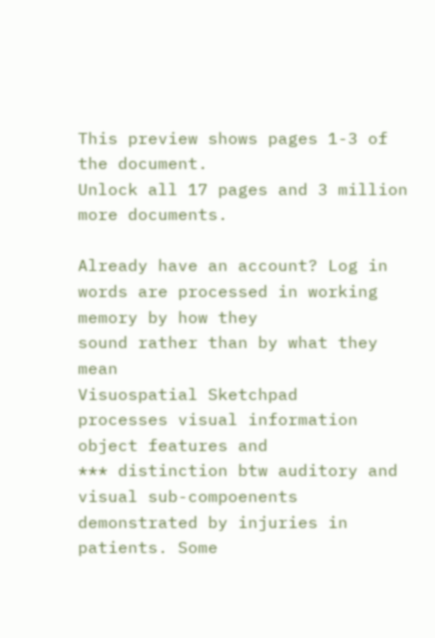This preview shows pages 1-3 of the document.
Unlock all 17 pages and 3 million more documents.

Already have an account? Log in
words are processed in working memory by how they
sound rather than by what they mean
Visuospatial Sketchpad
processes visual information object features and
*** distinction btw auditory and visual sub-compoenents
demonstrated by injuries in patients. Some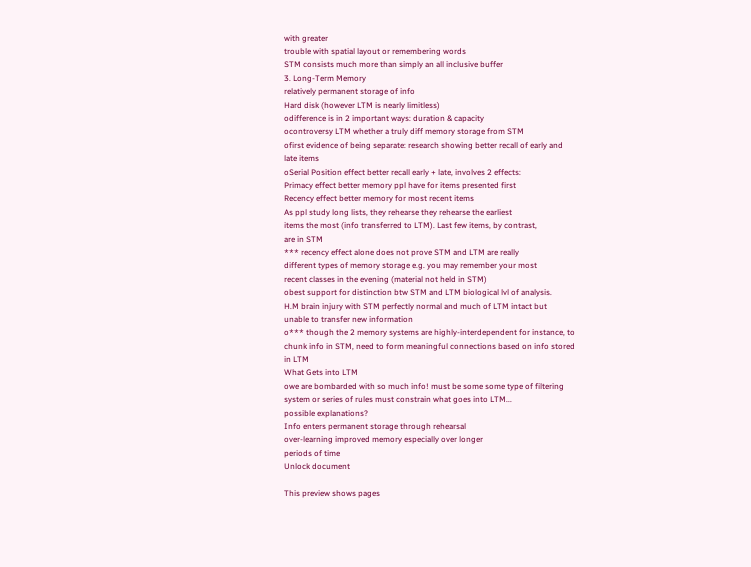with greater
trouble with spatial layout or remembering words
STM consists much more than simply an all inclusive buffer
3. Long-Term Memory
relatively permanent storage of info
Hard disk (however LTM is nearly limitless)
odifference is in 2 important ways: duration & capacity
ocontroversy LTM whether a truly diff memory storage from STM
ofirst evidence of being separate: research showing better recall of early and
late items
oSerial Position effect better recall early + late, involves 2 effects:
Primacy effect better memory ppl have for items presented first
Recency effect better memory for most recent items
As ppl study long lists, they rehearse they rehearse the earliest
items the most (info transferred to LTM). Last few items, by contrast,
are in STM
*** recency effect alone does not prove STM and LTM are really
different types of memory storage e.g. you may remember your most
recent classes in the evening (material not held in STM)
obest support for distinction btw STM and LTM biological lvl of analysis.
H.M brain injury with STM perfectly normal and much of LTM intact but
unable to transfer new information
o*** though the 2 memory systems are highly-interdependent for instance, to
chunk info in STM, need to form meaningful connections based on info stored
in LTM
What Gets into LTM
owe are bombarded with so much info! must be some some type of filtering
system or series of rules must constrain what goes into LTM...
possible explanations?
Info enters permanent storage through rehearsal
over-learning improved memory especially over longer
periods of time
Unlock document

This preview shows pages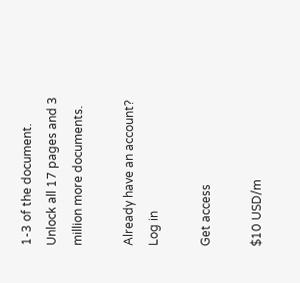1-3 of the document.
Unlock all 17 pages and 3 million more documents.

Already have an account? Log in

Get access

$10 USD/m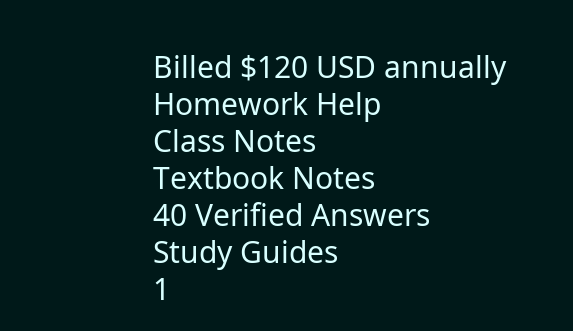Billed $120 USD annually
Homework Help
Class Notes
Textbook Notes
40 Verified Answers
Study Guides
1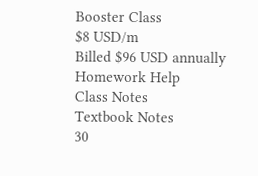Booster Class
$8 USD/m
Billed $96 USD annually
Homework Help
Class Notes
Textbook Notes
30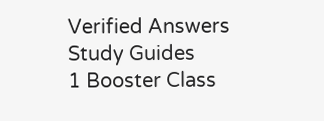Verified Answers
Study Guides
1 Booster Class